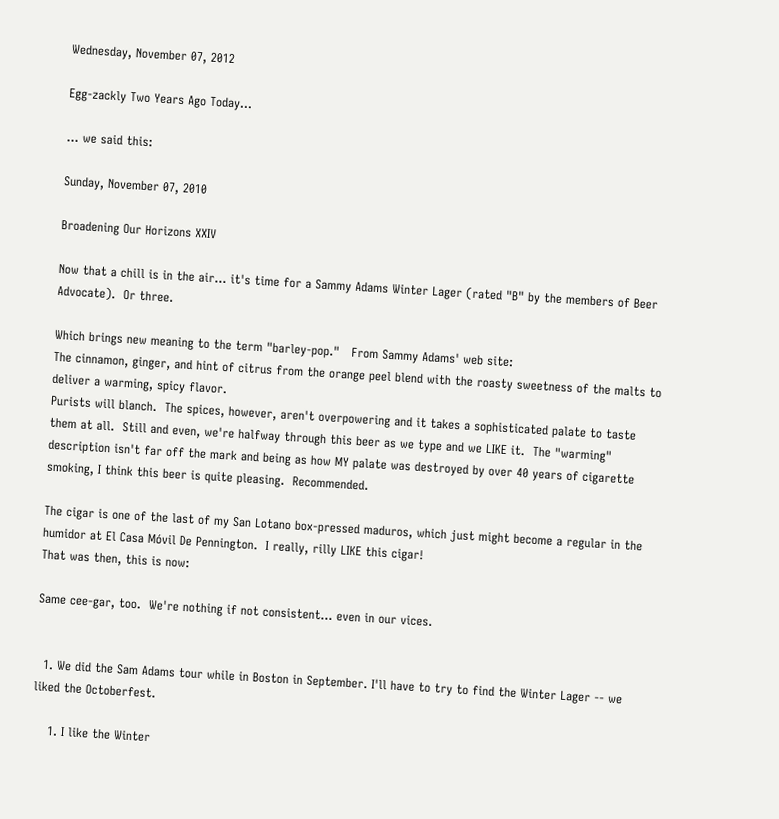Wednesday, November 07, 2012

Egg-zackly Two Years Ago Today...

... we said this:

Sunday, November 07, 2010

Broadening Our Horizons XXIV

Now that a chill is in the air... it's time for a Sammy Adams Winter Lager (rated "B" by the members of Beer Advocate).  Or three.

Which brings new meaning to the term "barley-pop."   From Sammy Adams' web site:
The cinnamon, ginger, and hint of citrus from the orange peel blend with the roasty sweetness of the malts to deliver a warming, spicy flavor.
Purists will blanch.  The spices, however, aren't overpowering and it takes a sophisticated palate to taste them at all.  Still and even, we're halfway through this beer as we type and we LIKE it.  The "warming" description isn't far off the mark and being as how MY palate was destroyed by over 40 years of cigarette smoking, I think this beer is quite pleasing.  Recommended.

The cigar is one of the last of my San Lotano box-pressed maduros, which just might become a regular in the humidor at El Casa Móvil De Pennington.  I really, rilly LIKE this cigar!
That was then, this is now:

Same cee-gar, too.  We're nothing if not consistent... even in our vices.


  1. We did the Sam Adams tour while in Boston in September. I'll have to try to find the Winter Lager -- we liked the Octoberfest.

    1. I like the Winter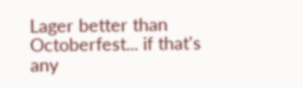Lager better than Octoberfest... if that's any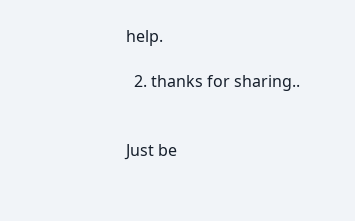help.

  2. thanks for sharing..


Just be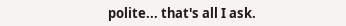polite... that's all I ask.